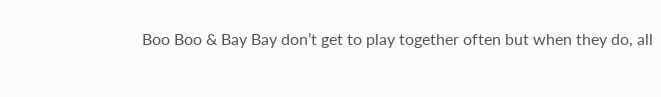Boo Boo & Bay Bay don’t get to play together often but when they do, all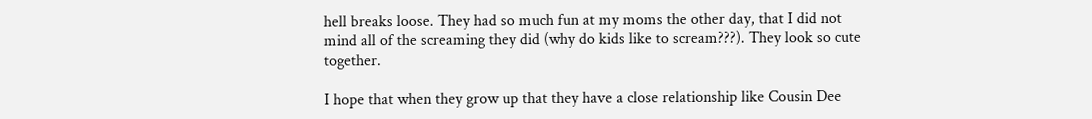hell breaks loose. They had so much fun at my moms the other day, that I did not mind all of the screaming they did (why do kids like to scream???). They look so cute together.

I hope that when they grow up that they have a close relationship like Cousin Dee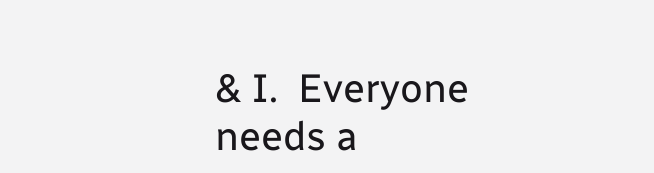& I.  Everyone needs a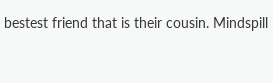bestest friend that is their cousin. Mindspill